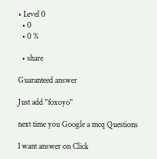• Level 0
  • 0
  • 0 %

  • share

Guaranteed answer

Just add "foxoyo"

next time you Google a mcq Questions

I want answer on Click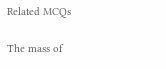Related MCQs

The mass of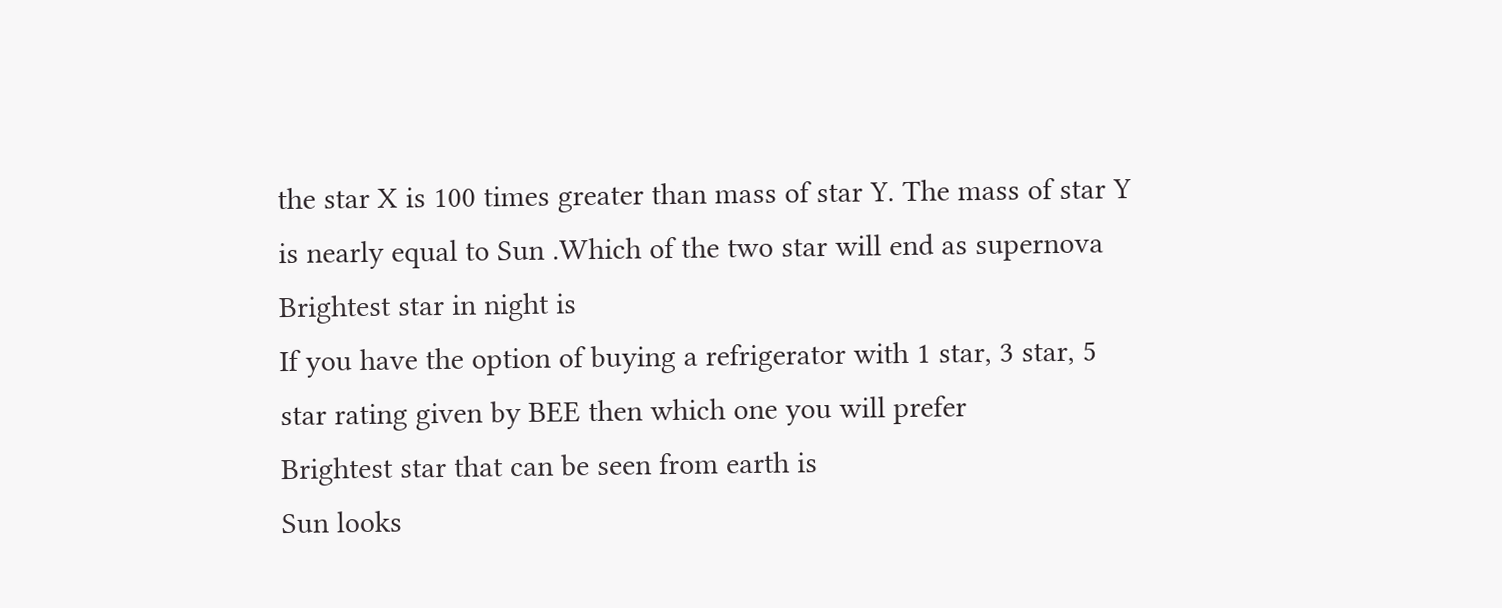the star X is 100 times greater than mass of star Y. The mass of star Y is nearly equal to Sun .Which of the two star will end as supernova
Brightest star in night is
If you have the option of buying a refrigerator with 1 star, 3 star, 5 star rating given by BEE then which one you will prefer
Brightest star that can be seen from earth is
Sun looks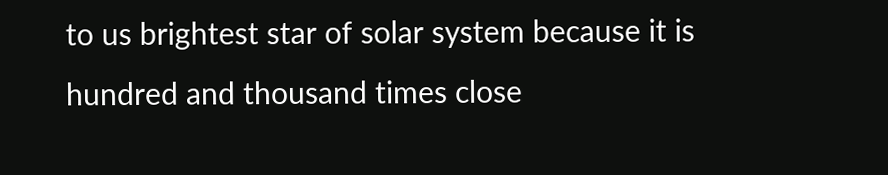to us brightest star of solar system because it is hundred and thousand times close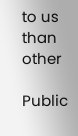to us than other

Public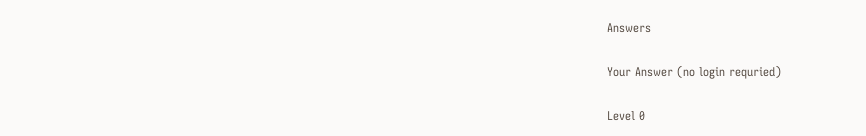Answers

Your Answer (no login requried)

Level 0